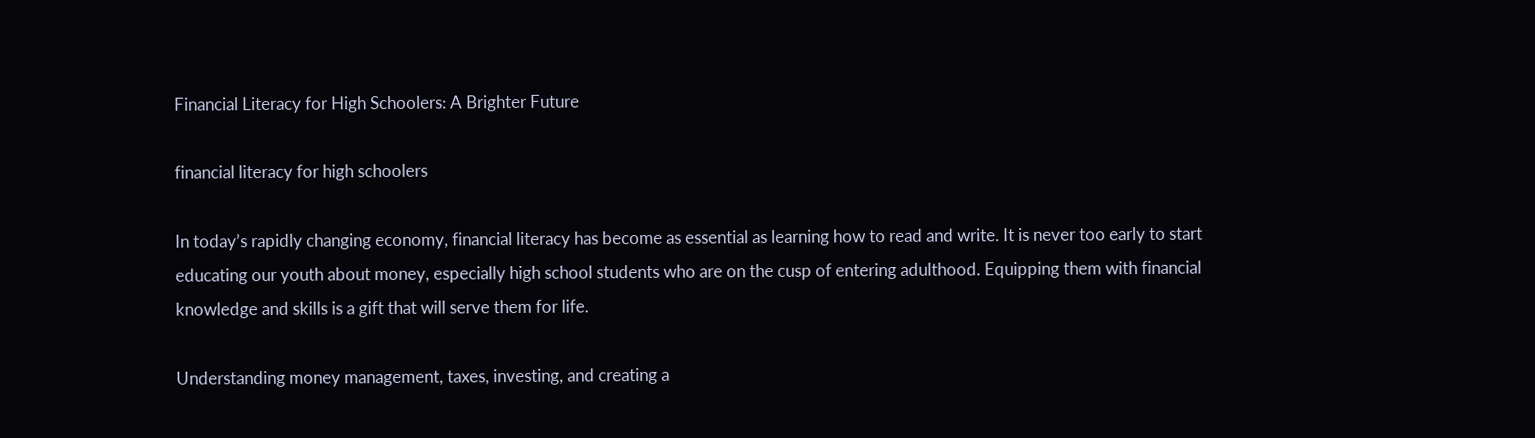Financial Literacy for High Schoolers: A Brighter Future

financial literacy for high schoolers

In today’s rapidly changing economy, financial literacy has become as essential as learning how to read and write. It is never too early to start educating our youth about money, especially high school students who are on the cusp of entering adulthood. Equipping them with financial knowledge and skills is a gift that will serve them for life.

Understanding money management, taxes, investing, and creating a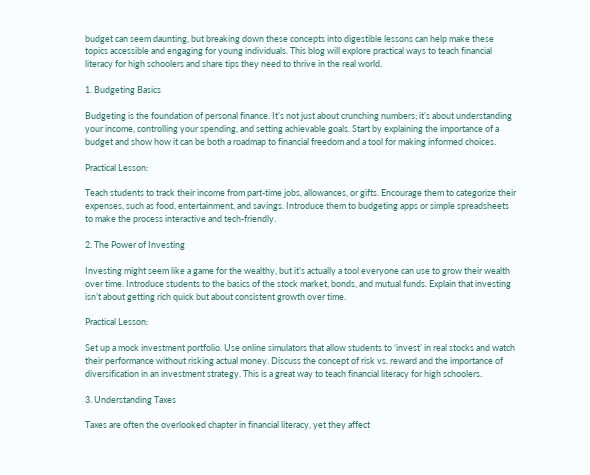budget can seem daunting, but breaking down these concepts into digestible lessons can help make these topics accessible and engaging for young individuals. This blog will explore practical ways to teach financial literacy for high schoolers and share tips they need to thrive in the real world.

1. Budgeting Basics

Budgeting is the foundation of personal finance. It’s not just about crunching numbers; it’s about understanding your income, controlling your spending, and setting achievable goals. Start by explaining the importance of a budget and show how it can be both a roadmap to financial freedom and a tool for making informed choices.

Practical Lesson:

Teach students to track their income from part-time jobs, allowances, or gifts. Encourage them to categorize their expenses, such as food, entertainment, and savings. Introduce them to budgeting apps or simple spreadsheets to make the process interactive and tech-friendly.

2. The Power of Investing

Investing might seem like a game for the wealthy, but it’s actually a tool everyone can use to grow their wealth over time. Introduce students to the basics of the stock market, bonds, and mutual funds. Explain that investing isn’t about getting rich quick but about consistent growth over time.

Practical Lesson:

Set up a mock investment portfolio. Use online simulators that allow students to ‘invest’ in real stocks and watch their performance without risking actual money. Discuss the concept of risk vs. reward and the importance of diversification in an investment strategy. This is a great way to teach financial literacy for high schoolers.

3. Understanding Taxes

Taxes are often the overlooked chapter in financial literacy, yet they affect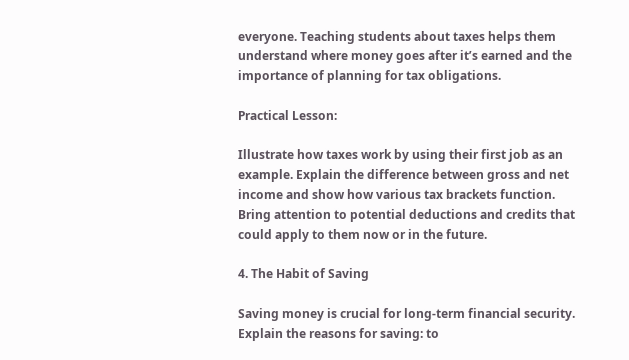everyone. Teaching students about taxes helps them understand where money goes after it’s earned and the importance of planning for tax obligations.

Practical Lesson:

Illustrate how taxes work by using their first job as an example. Explain the difference between gross and net income and show how various tax brackets function. Bring attention to potential deductions and credits that could apply to them now or in the future.

4. The Habit of Saving

Saving money is crucial for long-term financial security. Explain the reasons for saving: to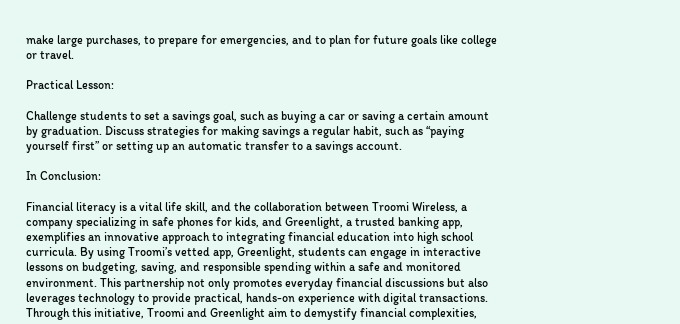make large purchases, to prepare for emergencies, and to plan for future goals like college or travel.

Practical Lesson:

Challenge students to set a savings goal, such as buying a car or saving a certain amount by graduation. Discuss strategies for making savings a regular habit, such as “paying yourself first” or setting up an automatic transfer to a savings account.

In Conclusion:

Financial literacy is a vital life skill, and the collaboration between Troomi Wireless, a company specializing in safe phones for kids, and Greenlight, a trusted banking app, exemplifies an innovative approach to integrating financial education into high school curricula. By using Troomi’s vetted app, Greenlight, students can engage in interactive lessons on budgeting, saving, and responsible spending within a safe and monitored environment. This partnership not only promotes everyday financial discussions but also leverages technology to provide practical, hands-on experience with digital transactions. Through this initiative, Troomi and Greenlight aim to demystify financial complexities,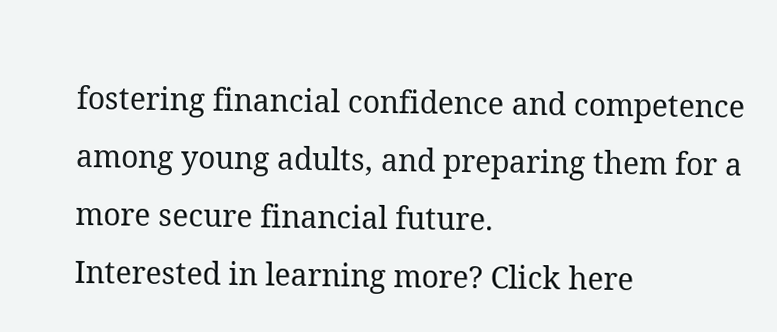fostering financial confidence and competence among young adults, and preparing them for a more secure financial future.
Interested in learning more? Click here